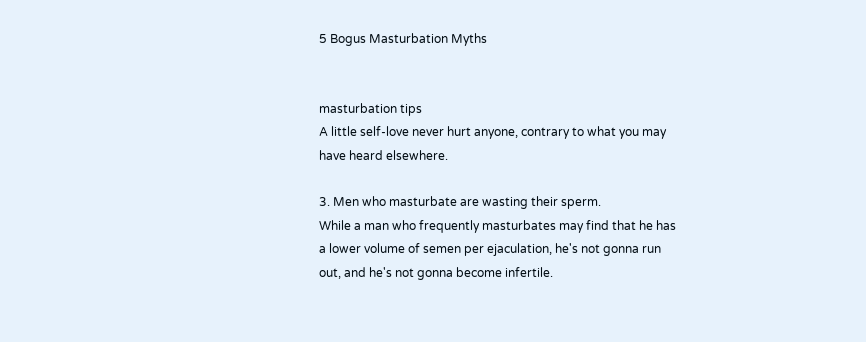5 Bogus Masturbation Myths


masturbation tips
A little self-love never hurt anyone, contrary to what you may have heard elsewhere.

3. Men who masturbate are wasting their sperm.
While a man who frequently masturbates may find that he has a lower volume of semen per ejaculation, he's not gonna run out, and he's not gonna become infertile.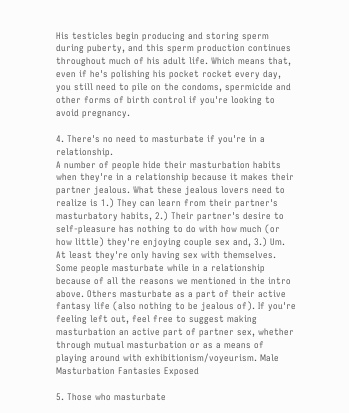His testicles begin producing and storing sperm during puberty, and this sperm production continues throughout much of his adult life. Which means that, even if he's polishing his pocket rocket every day, you still need to pile on the condoms, spermicide and other forms of birth control if you're looking to avoid pregnancy.

4. There's no need to masturbate if you're in a relationship.
A number of people hide their masturbation habits when they're in a relationship because it makes their partner jealous. What these jealous lovers need to realize is 1.) They can learn from their partner's masturbatory habits, 2.) Their partner's desire to self-pleasure has nothing to do with how much (or how little) they're enjoying couple sex and, 3.) Um. At least they're only having sex with themselves. Some people masturbate while in a relationship because of all the reasons we mentioned in the intro above. Others masturbate as a part of their active fantasy life (also nothing to be jealous of). If you're feeling left out, feel free to suggest making masturbation an active part of partner sex, whether through mutual masturbation or as a means of playing around with exhibitionism/voyeurism. Male Masturbation Fantasies Exposed

5. Those who masturbate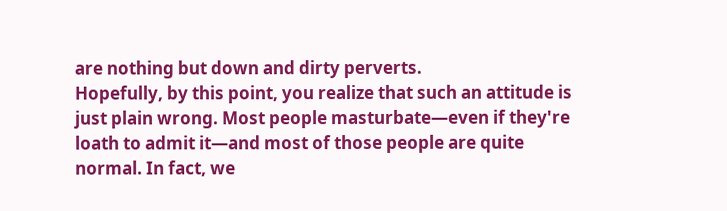are nothing but down and dirty perverts.
Hopefully, by this point, you realize that such an attitude is just plain wrong. Most people masturbate—even if they're loath to admit it—and most of those people are quite normal. In fact, we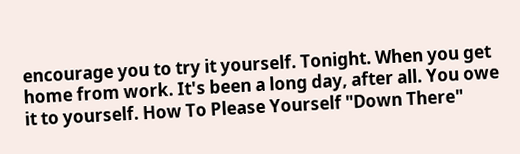encourage you to try it yourself. Tonight. When you get home from work. It's been a long day, after all. You owe it to yourself. How To Please Yourself "Down There"